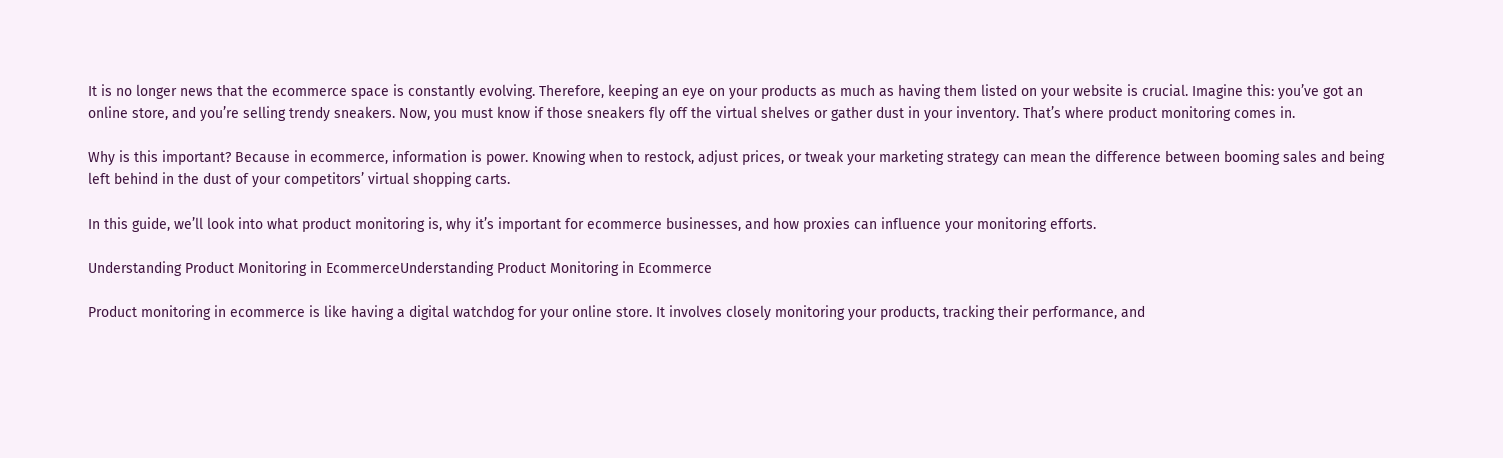It is no longer news that the ecommerce space is constantly evolving. Therefore, keeping an eye on your products as much as having them listed on your website is crucial. Imagine this: you’ve got an online store, and you’re selling trendy sneakers. Now, you must know if those sneakers fly off the virtual shelves or gather dust in your inventory. That’s where product monitoring comes in.

Why is this important? Because in ecommerce, information is power. Knowing when to restock, adjust prices, or tweak your marketing strategy can mean the difference between booming sales and being left behind in the dust of your competitors’ virtual shopping carts.

In this guide, we’ll look into what product monitoring is, why it’s important for ecommerce businesses, and how proxies can influence your monitoring efforts.

Understanding Product Monitoring in EcommerceUnderstanding Product Monitoring in Ecommerce

Product monitoring in ecommerce is like having a digital watchdog for your online store. It involves closely monitoring your products, tracking their performance, and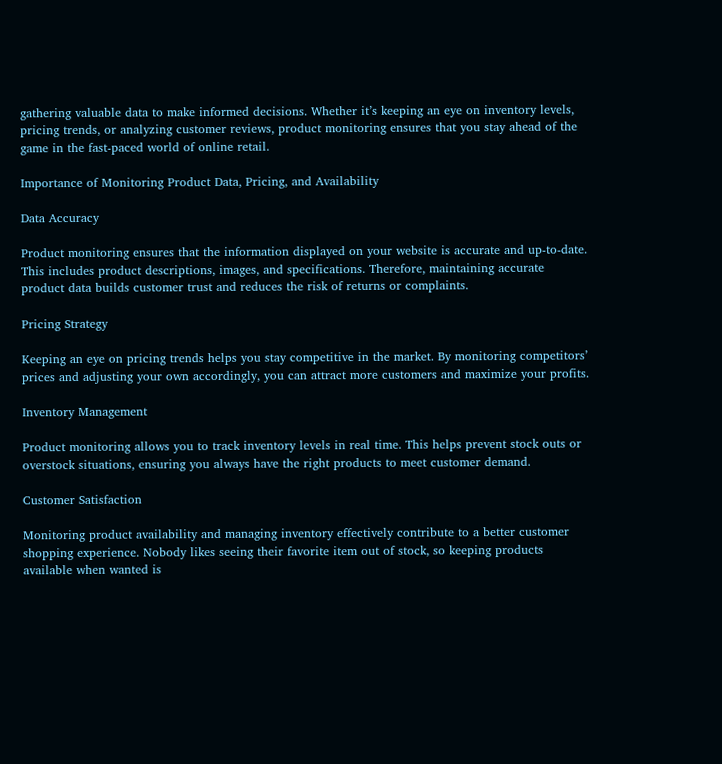gathering valuable data to make informed decisions. Whether it’s keeping an eye on inventory levels, pricing trends, or analyzing customer reviews, product monitoring ensures that you stay ahead of the game in the fast-paced world of online retail.

Importance of Monitoring Product Data, Pricing, and Availability

Data Accuracy

Product monitoring ensures that the information displayed on your website is accurate and up-to-date. This includes product descriptions, images, and specifications. Therefore, maintaining accurate product data builds customer trust and reduces the risk of returns or complaints.

Pricing Strategy

Keeping an eye on pricing trends helps you stay competitive in the market. By monitoring competitors’ prices and adjusting your own accordingly, you can attract more customers and maximize your profits.

Inventory Management

Product monitoring allows you to track inventory levels in real time. This helps prevent stock outs or overstock situations, ensuring you always have the right products to meet customer demand.

Customer Satisfaction

Monitoring product availability and managing inventory effectively contribute to a better customer shopping experience. Nobody likes seeing their favorite item out of stock, so keeping products available when wanted is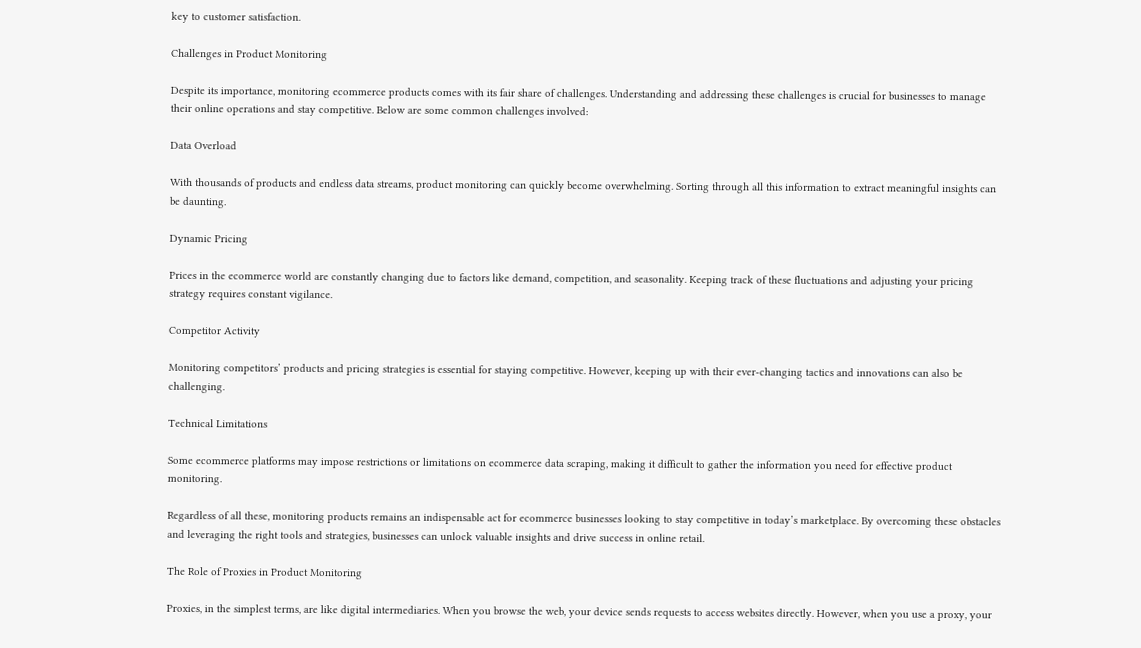key to customer satisfaction.

Challenges in Product Monitoring

Despite its importance, monitoring ecommerce products comes with its fair share of challenges. Understanding and addressing these challenges is crucial for businesses to manage their online operations and stay competitive. Below are some common challenges involved:

Data Overload

With thousands of products and endless data streams, product monitoring can quickly become overwhelming. Sorting through all this information to extract meaningful insights can be daunting.

Dynamic Pricing

Prices in the ecommerce world are constantly changing due to factors like demand, competition, and seasonality. Keeping track of these fluctuations and adjusting your pricing strategy requires constant vigilance.

Competitor Activity

Monitoring competitors’ products and pricing strategies is essential for staying competitive. However, keeping up with their ever-changing tactics and innovations can also be challenging.

Technical Limitations

Some ecommerce platforms may impose restrictions or limitations on ecommerce data scraping, making it difficult to gather the information you need for effective product monitoring.

Regardless of all these, monitoring products remains an indispensable act for ecommerce businesses looking to stay competitive in today’s marketplace. By overcoming these obstacles and leveraging the right tools and strategies, businesses can unlock valuable insights and drive success in online retail.

The Role of Proxies in Product Monitoring

Proxies, in the simplest terms, are like digital intermediaries. When you browse the web, your device sends requests to access websites directly. However, when you use a proxy, your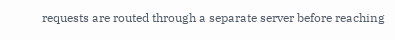requests are routed through a separate server before reaching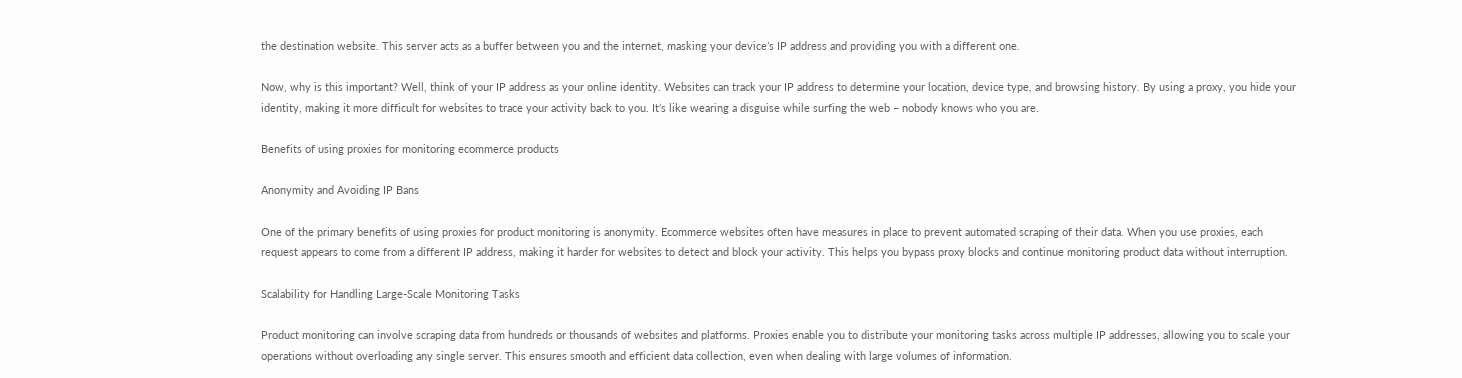the destination website. This server acts as a buffer between you and the internet, masking your device’s IP address and providing you with a different one.

Now, why is this important? Well, think of your IP address as your online identity. Websites can track your IP address to determine your location, device type, and browsing history. By using a proxy, you hide your identity, making it more difficult for websites to trace your activity back to you. It’s like wearing a disguise while surfing the web – nobody knows who you are.

Benefits of using proxies for monitoring ecommerce products

Anonymity and Avoiding IP Bans

One of the primary benefits of using proxies for product monitoring is anonymity. Ecommerce websites often have measures in place to prevent automated scraping of their data. When you use proxies, each request appears to come from a different IP address, making it harder for websites to detect and block your activity. This helps you bypass proxy blocks and continue monitoring product data without interruption.

Scalability for Handling Large-Scale Monitoring Tasks

Product monitoring can involve scraping data from hundreds or thousands of websites and platforms. Proxies enable you to distribute your monitoring tasks across multiple IP addresses, allowing you to scale your operations without overloading any single server. This ensures smooth and efficient data collection, even when dealing with large volumes of information.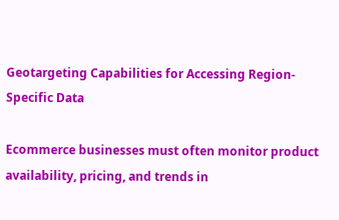Geotargeting Capabilities for Accessing Region-Specific Data

Ecommerce businesses must often monitor product availability, pricing, and trends in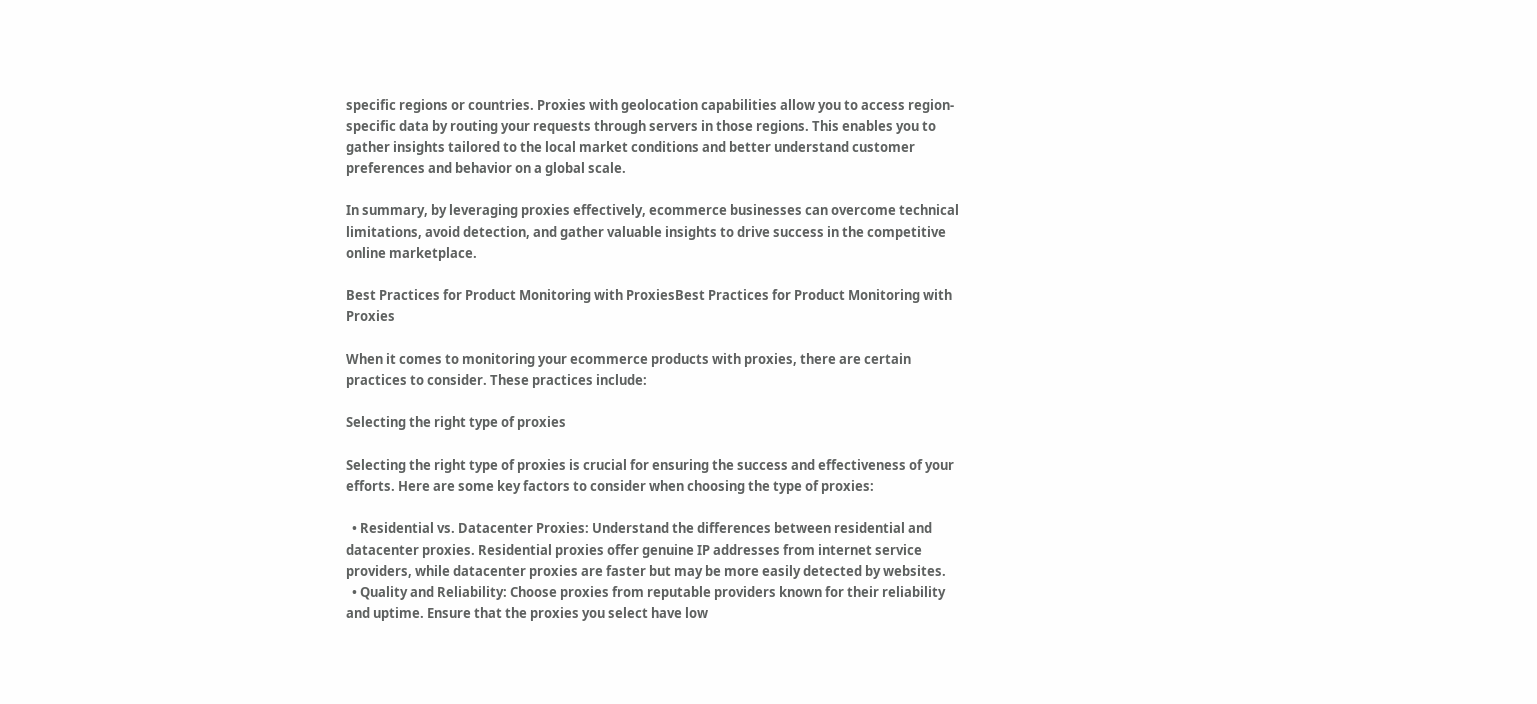specific regions or countries. Proxies with geolocation capabilities allow you to access region-specific data by routing your requests through servers in those regions. This enables you to gather insights tailored to the local market conditions and better understand customer preferences and behavior on a global scale.

In summary, by leveraging proxies effectively, ecommerce businesses can overcome technical limitations, avoid detection, and gather valuable insights to drive success in the competitive online marketplace.

Best Practices for Product Monitoring with ProxiesBest Practices for Product Monitoring with Proxies

When it comes to monitoring your ecommerce products with proxies, there are certain practices to consider. These practices include:

Selecting the right type of proxies

Selecting the right type of proxies is crucial for ensuring the success and effectiveness of your efforts. Here are some key factors to consider when choosing the type of proxies:

  • Residential vs. Datacenter Proxies: Understand the differences between residential and datacenter proxies. Residential proxies offer genuine IP addresses from internet service providers, while datacenter proxies are faster but may be more easily detected by websites.
  • Quality and Reliability: Choose proxies from reputable providers known for their reliability and uptime. Ensure that the proxies you select have low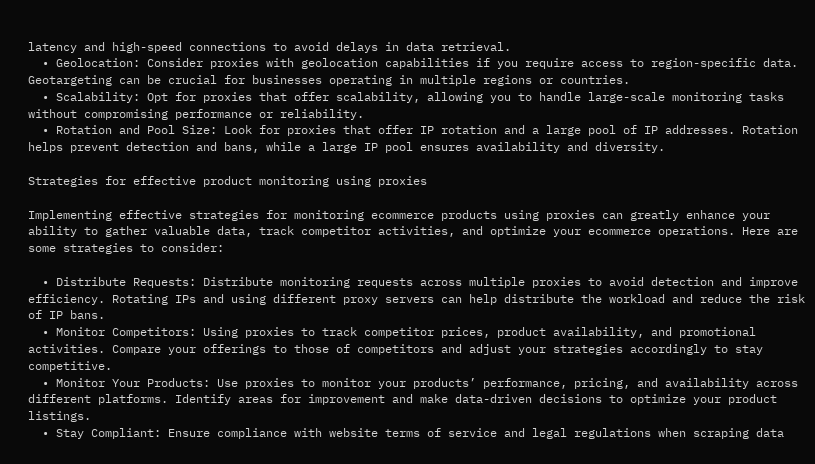latency and high-speed connections to avoid delays in data retrieval.
  • Geolocation: Consider proxies with geolocation capabilities if you require access to region-specific data. Geotargeting can be crucial for businesses operating in multiple regions or countries.
  • Scalability: Opt for proxies that offer scalability, allowing you to handle large-scale monitoring tasks without compromising performance or reliability.
  • Rotation and Pool Size: Look for proxies that offer IP rotation and a large pool of IP addresses. Rotation helps prevent detection and bans, while a large IP pool ensures availability and diversity.

Strategies for effective product monitoring using proxies

Implementing effective strategies for monitoring ecommerce products using proxies can greatly enhance your ability to gather valuable data, track competitor activities, and optimize your ecommerce operations. Here are some strategies to consider:

  • Distribute Requests: Distribute monitoring requests across multiple proxies to avoid detection and improve efficiency. Rotating IPs and using different proxy servers can help distribute the workload and reduce the risk of IP bans.
  • Monitor Competitors: Using proxies to track competitor prices, product availability, and promotional activities. Compare your offerings to those of competitors and adjust your strategies accordingly to stay competitive.
  • Monitor Your Products: Use proxies to monitor your products’ performance, pricing, and availability across different platforms. Identify areas for improvement and make data-driven decisions to optimize your product listings.
  • Stay Compliant: Ensure compliance with website terms of service and legal regulations when scraping data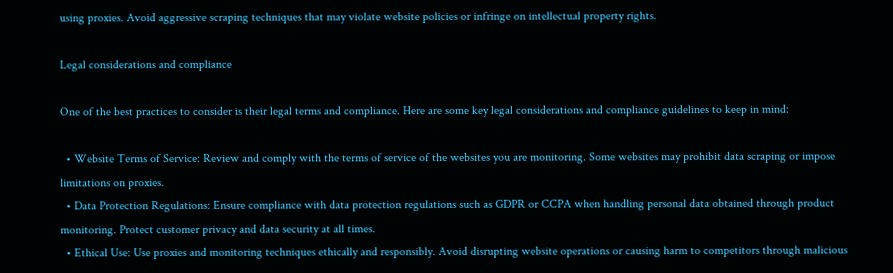using proxies. Avoid aggressive scraping techniques that may violate website policies or infringe on intellectual property rights.

Legal considerations and compliance

One of the best practices to consider is their legal terms and compliance. Here are some key legal considerations and compliance guidelines to keep in mind:

  • Website Terms of Service: Review and comply with the terms of service of the websites you are monitoring. Some websites may prohibit data scraping or impose limitations on proxies.
  • Data Protection Regulations: Ensure compliance with data protection regulations such as GDPR or CCPA when handling personal data obtained through product monitoring. Protect customer privacy and data security at all times.
  • Ethical Use: Use proxies and monitoring techniques ethically and responsibly. Avoid disrupting website operations or causing harm to competitors through malicious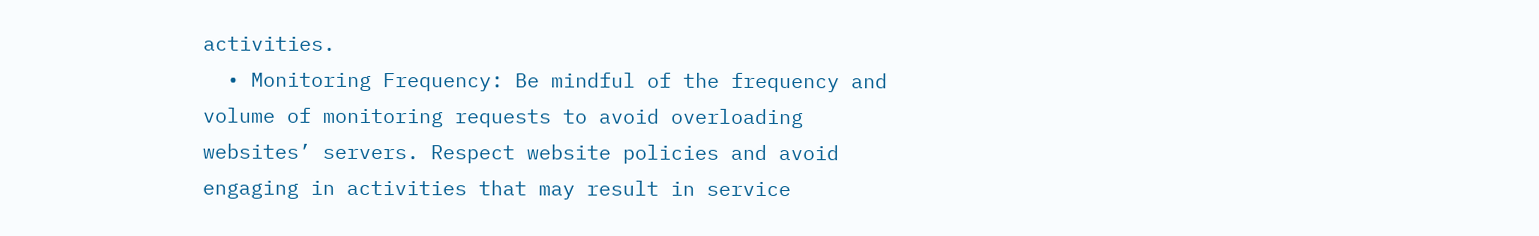activities.
  • Monitoring Frequency: Be mindful of the frequency and volume of monitoring requests to avoid overloading websites’ servers. Respect website policies and avoid engaging in activities that may result in service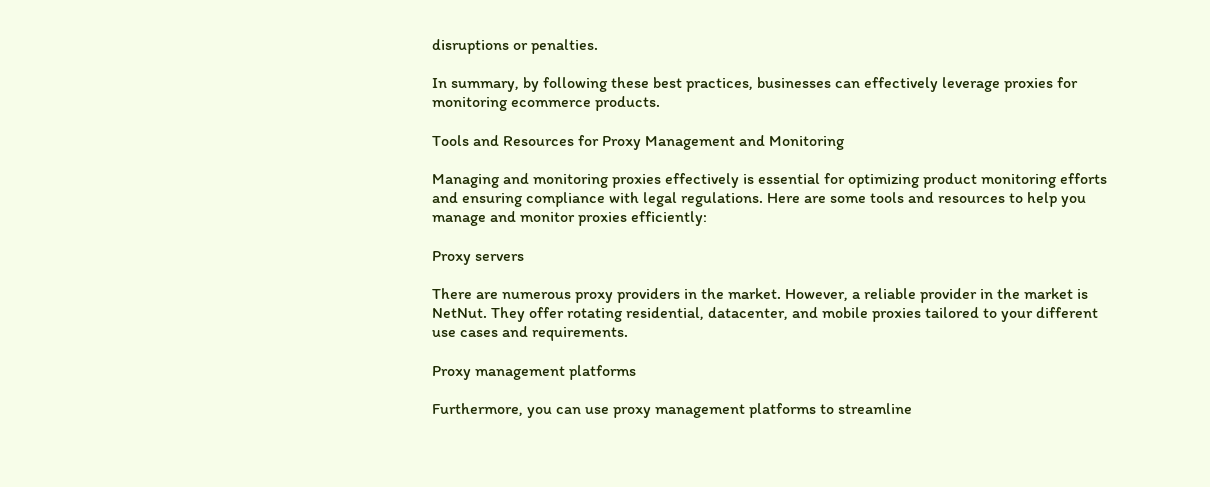disruptions or penalties.

In summary, by following these best practices, businesses can effectively leverage proxies for monitoring ecommerce products.

Tools and Resources for Proxy Management and Monitoring

Managing and monitoring proxies effectively is essential for optimizing product monitoring efforts and ensuring compliance with legal regulations. Here are some tools and resources to help you manage and monitor proxies efficiently:

Proxy servers

There are numerous proxy providers in the market. However, a reliable provider in the market is NetNut. They offer rotating residential, datacenter, and mobile proxies tailored to your different use cases and requirements.

Proxy management platforms

Furthermore, you can use proxy management platforms to streamline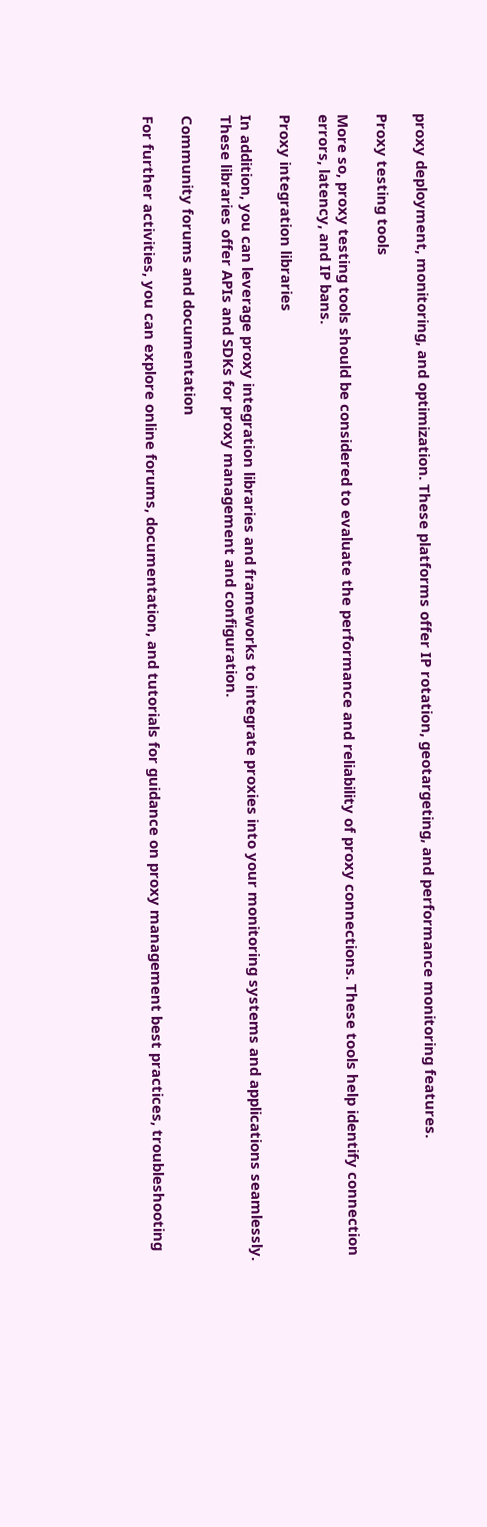proxy deployment, monitoring, and optimization. These platforms offer IP rotation, geotargeting, and performance monitoring features.

Proxy testing tools

More so, proxy testing tools should be considered to evaluate the performance and reliability of proxy connections. These tools help identify connection errors, latency, and IP bans.

Proxy integration libraries

In addition, you can leverage proxy integration libraries and frameworks to integrate proxies into your monitoring systems and applications seamlessly. These libraries offer APIs and SDKs for proxy management and configuration.

Community forums and documentation

For further activities, you can explore online forums, documentation, and tutorials for guidance on proxy management best practices, troubleshooting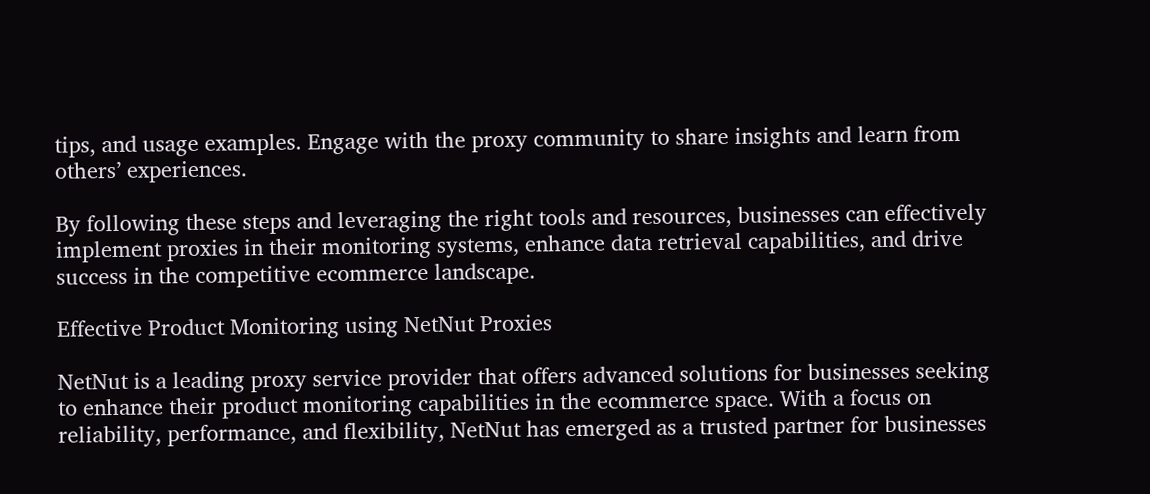tips, and usage examples. Engage with the proxy community to share insights and learn from others’ experiences.

By following these steps and leveraging the right tools and resources, businesses can effectively implement proxies in their monitoring systems, enhance data retrieval capabilities, and drive success in the competitive ecommerce landscape.

Effective Product Monitoring using NetNut Proxies

NetNut is a leading proxy service provider that offers advanced solutions for businesses seeking to enhance their product monitoring capabilities in the ecommerce space. With a focus on reliability, performance, and flexibility, NetNut has emerged as a trusted partner for businesses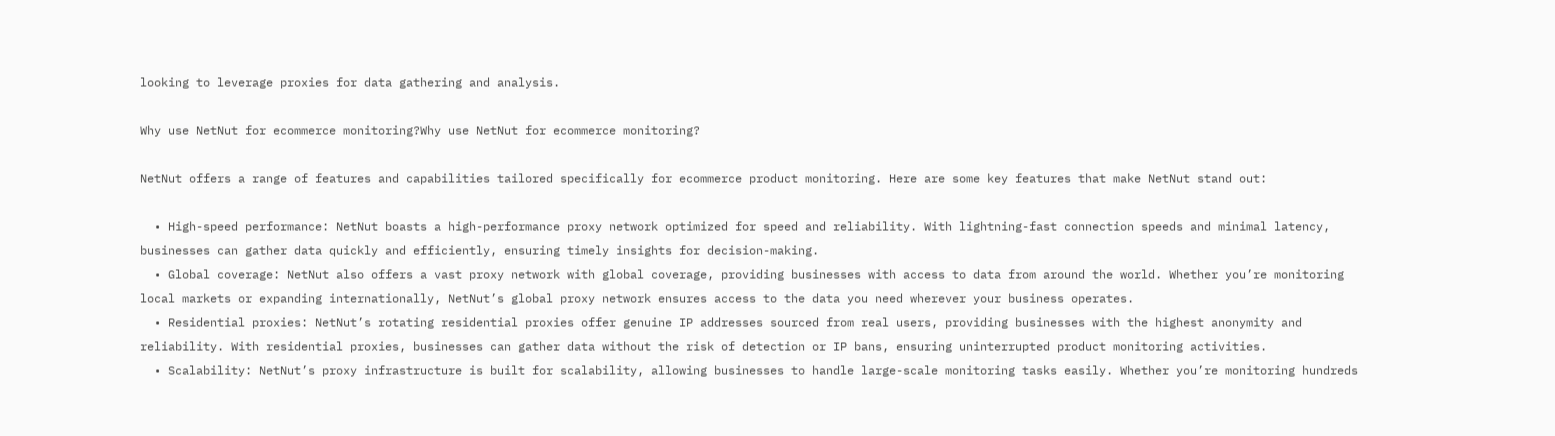looking to leverage proxies for data gathering and analysis.

Why use NetNut for ecommerce monitoring?Why use NetNut for ecommerce monitoring?

NetNut offers a range of features and capabilities tailored specifically for ecommerce product monitoring. Here are some key features that make NetNut stand out:

  • High-speed performance: NetNut boasts a high-performance proxy network optimized for speed and reliability. With lightning-fast connection speeds and minimal latency, businesses can gather data quickly and efficiently, ensuring timely insights for decision-making.
  • Global coverage: NetNut also offers a vast proxy network with global coverage, providing businesses with access to data from around the world. Whether you’re monitoring local markets or expanding internationally, NetNut’s global proxy network ensures access to the data you need wherever your business operates.
  • Residential proxies: NetNut’s rotating residential proxies offer genuine IP addresses sourced from real users, providing businesses with the highest anonymity and reliability. With residential proxies, businesses can gather data without the risk of detection or IP bans, ensuring uninterrupted product monitoring activities.
  • Scalability: NetNut’s proxy infrastructure is built for scalability, allowing businesses to handle large-scale monitoring tasks easily. Whether you’re monitoring hundreds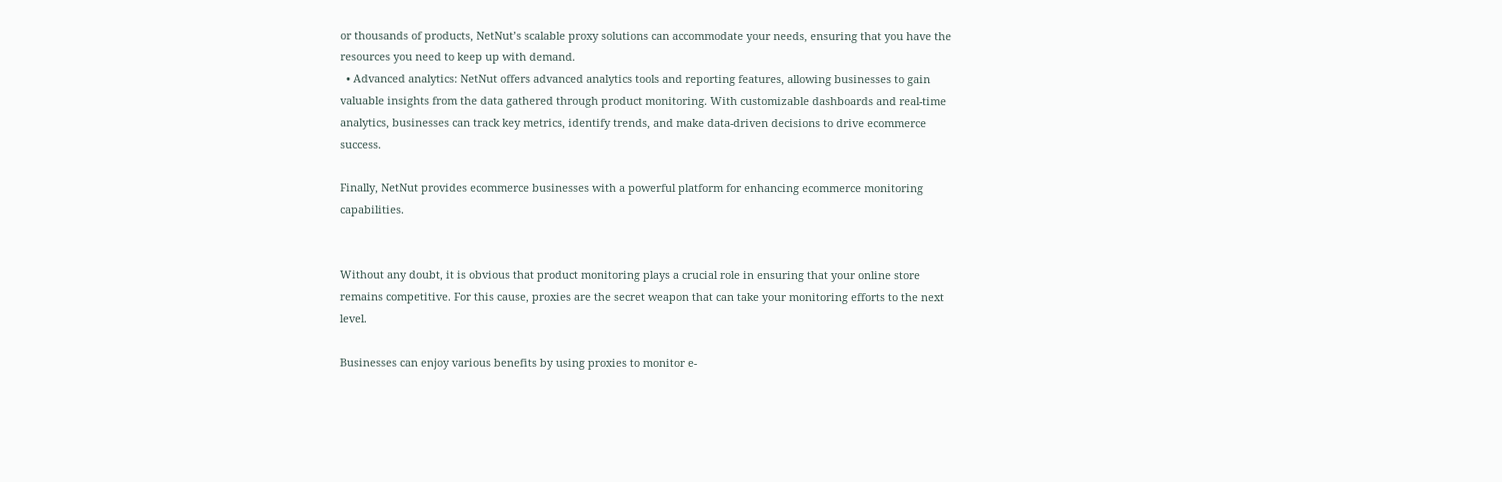or thousands of products, NetNut’s scalable proxy solutions can accommodate your needs, ensuring that you have the resources you need to keep up with demand.
  • Advanced analytics: NetNut offers advanced analytics tools and reporting features, allowing businesses to gain valuable insights from the data gathered through product monitoring. With customizable dashboards and real-time analytics, businesses can track key metrics, identify trends, and make data-driven decisions to drive ecommerce success.

Finally, NetNut provides ecommerce businesses with a powerful platform for enhancing ecommerce monitoring capabilities.


Without any doubt, it is obvious that product monitoring plays a crucial role in ensuring that your online store remains competitive. For this cause, proxies are the secret weapon that can take your monitoring efforts to the next level.

Businesses can enjoy various benefits by using proxies to monitor e-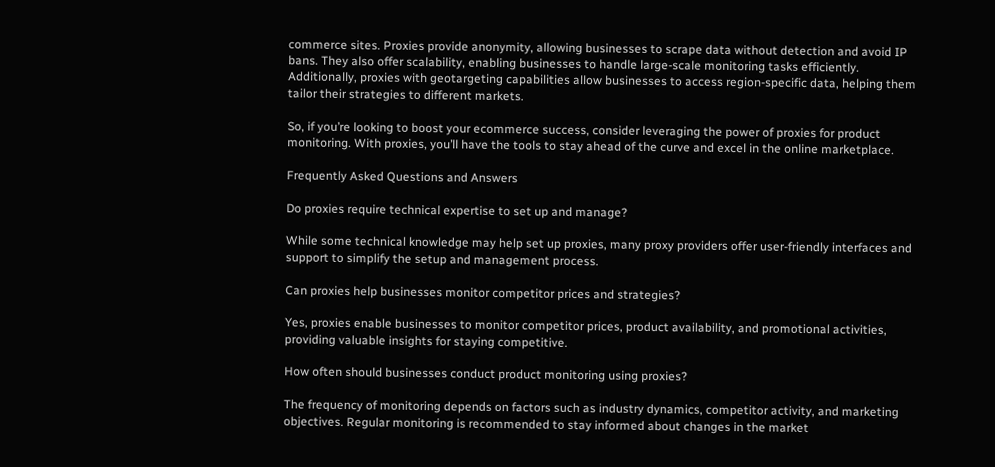commerce sites. Proxies provide anonymity, allowing businesses to scrape data without detection and avoid IP bans. They also offer scalability, enabling businesses to handle large-scale monitoring tasks efficiently. Additionally, proxies with geotargeting capabilities allow businesses to access region-specific data, helping them tailor their strategies to different markets.

So, if you’re looking to boost your ecommerce success, consider leveraging the power of proxies for product monitoring. With proxies, you’ll have the tools to stay ahead of the curve and excel in the online marketplace.

Frequently Asked Questions and Answers

Do proxies require technical expertise to set up and manage?

While some technical knowledge may help set up proxies, many proxy providers offer user-friendly interfaces and support to simplify the setup and management process.

Can proxies help businesses monitor competitor prices and strategies?

Yes, proxies enable businesses to monitor competitor prices, product availability, and promotional activities, providing valuable insights for staying competitive.

How often should businesses conduct product monitoring using proxies?

The frequency of monitoring depends on factors such as industry dynamics, competitor activity, and marketing objectives. Regular monitoring is recommended to stay informed about changes in the market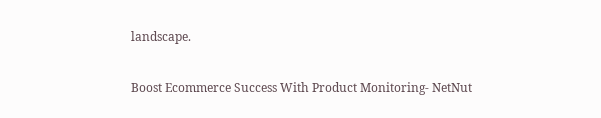landscape.

Boost Ecommerce Success With Product Monitoring- NetNut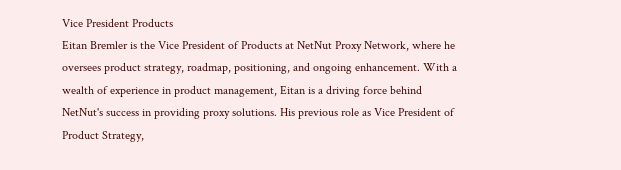Vice President Products
Eitan Bremler is the Vice President of Products at NetNut Proxy Network, where he oversees product strategy, roadmap, positioning, and ongoing enhancement. With a wealth of experience in product management, Eitan is a driving force behind NetNut's success in providing proxy solutions. His previous role as Vice President of Product Strategy,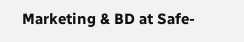Marketing & BD at Safe-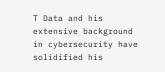T Data and his extensive background in cybersecurity have solidified his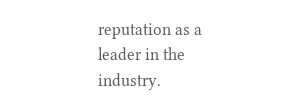reputation as a leader in the industry.